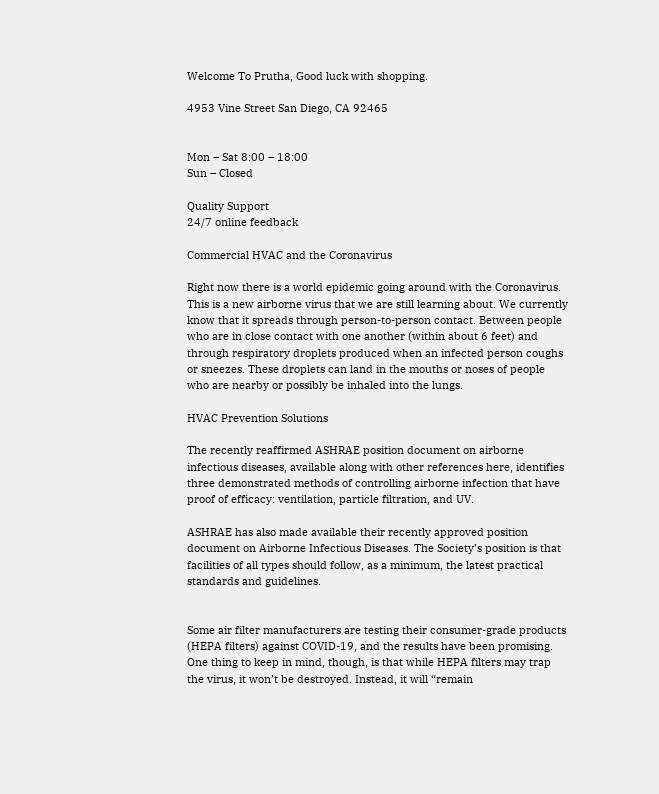Welcome To Prutha, Good luck with shopping.

4953 Vine Street San Diego, CA 92465


Mon – Sat 8:00 – 18:00
Sun – Closed

Quality Support
24/7 online feedback

Commercial HVAC and the Coronavirus

Right now there is a world epidemic going around with the Coronavirus. This is a new airborne virus that we are still learning about. We currently know that it spreads through person-to-person contact. Between people who are in close contact with one another (within about 6 feet) and through respiratory droplets produced when an infected person coughs or sneezes. These droplets can land in the mouths or noses of people who are nearby or possibly be inhaled into the lungs.

HVAC Prevention Solutions

The recently reaffirmed ASHRAE position document on airborne infectious diseases, available along with other references here, identifies three demonstrated methods of controlling airborne infection that have proof of efficacy: ventilation, particle filtration, and UV.

ASHRAE has also made available their recently approved position document on Airborne Infectious Diseases. The Society’s position is that facilities of all types should follow, as a minimum, the latest practical standards and guidelines.


Some air filter manufacturers are testing their consumer-grade products (HEPA filters) against COVID-19, and the results have been promising. One thing to keep in mind, though, is that while HEPA filters may trap the virus, it won’t be destroyed. Instead, it will “remain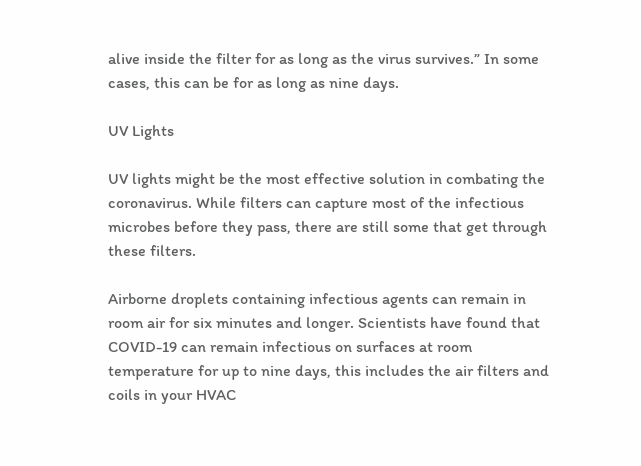alive inside the filter for as long as the virus survives.” In some cases, this can be for as long as nine days.

UV Lights

UV lights might be the most effective solution in combating the coronavirus. While filters can capture most of the infectious microbes before they pass, there are still some that get through these filters.

Airborne droplets containing infectious agents can remain in room air for six minutes and longer. Scientists have found that COVID-19 can remain infectious on surfaces at room temperature for up to nine days, this includes the air filters and coils in your HVAC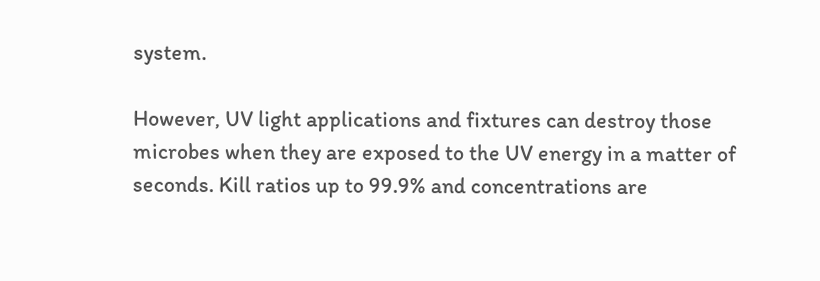system.

However, UV light applications and fixtures can destroy those microbes when they are exposed to the UV energy in a matter of seconds. Kill ratios up to 99.9% and concentrations are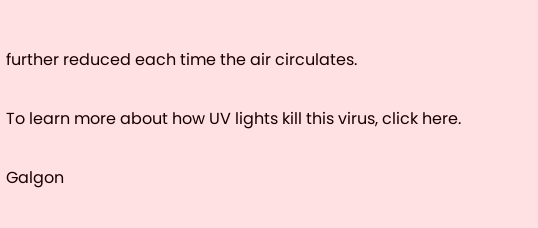further reduced each time the air circulates.

To learn more about how UV lights kill this virus, click here.

Galgon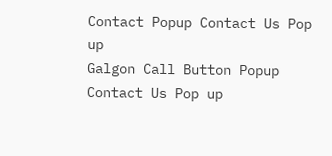Contact Popup Contact Us Pop up
Galgon Call Button Popup Contact Us Pop up